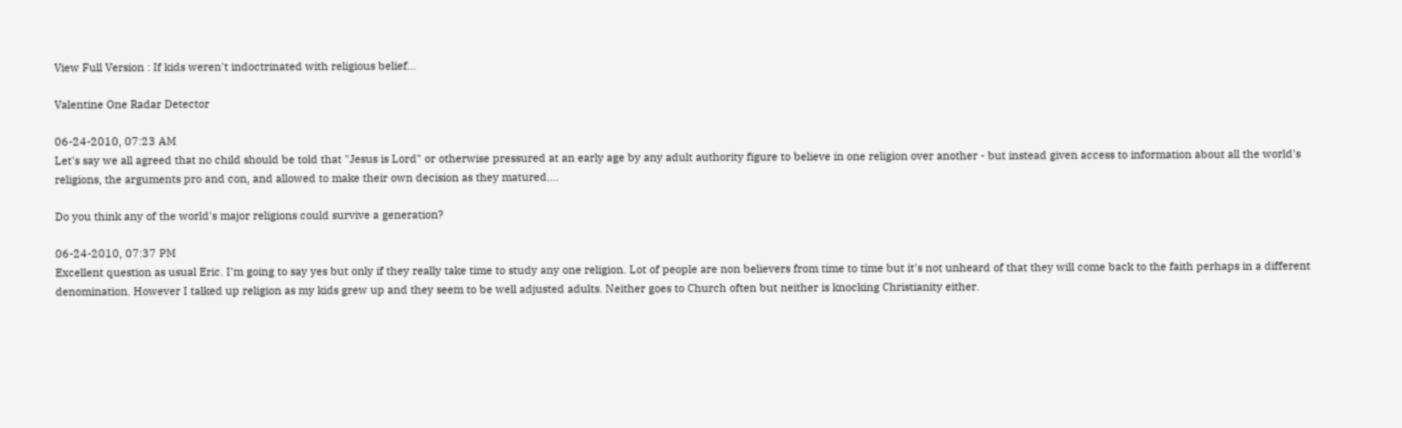View Full Version : If kids weren't indoctrinated with religious belief...

Valentine One Radar Detector

06-24-2010, 07:23 AM
Let's say we all agreed that no child should be told that "Jesus is Lord" or otherwise pressured at an early age by any adult authority figure to believe in one religion over another - but instead given access to information about all the world's religions, the arguments pro and con, and allowed to make their own decision as they matured....

Do you think any of the world's major religions could survive a generation?

06-24-2010, 07:37 PM
Excellent question as usual Eric. I'm going to say yes but only if they really take time to study any one religion. Lot of people are non believers from time to time but it's not unheard of that they will come back to the faith perhaps in a different denomination. However I talked up religion as my kids grew up and they seem to be well adjusted adults. Neither goes to Church often but neither is knocking Christianity either.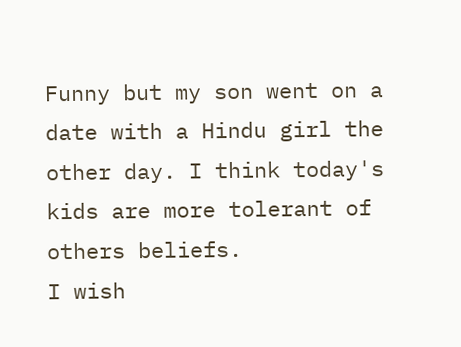Funny but my son went on a date with a Hindu girl the other day. I think today's kids are more tolerant of others beliefs.
I wish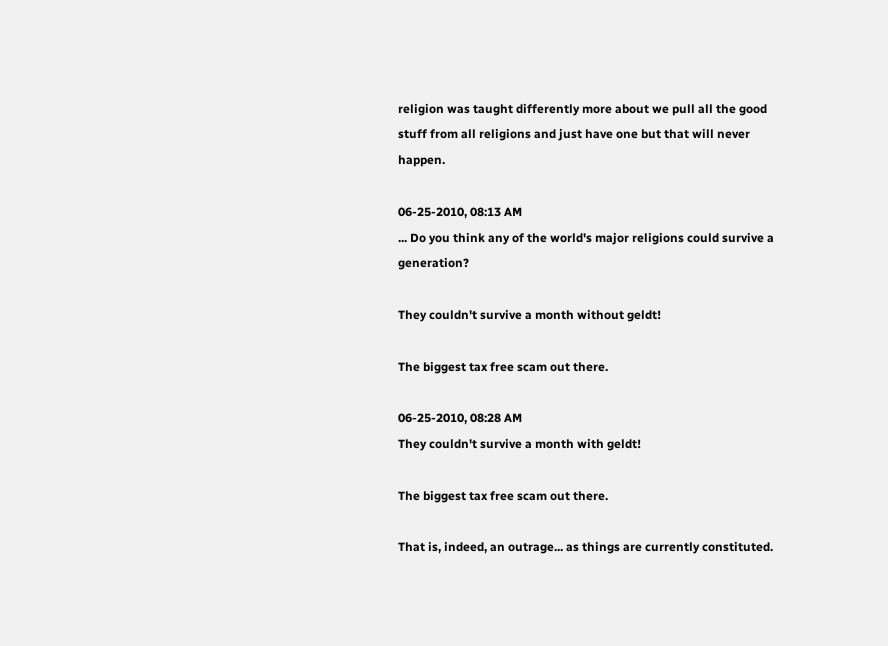religion was taught differently more about we pull all the good stuff from all religions and just have one but that will never happen.

06-25-2010, 08:13 AM
... Do you think any of the world's major religions could survive a generation?

They couldn't survive a month without geldt!

The biggest tax free scam out there.

06-25-2010, 08:28 AM
They couldn't survive a month with geldt!

The biggest tax free scam out there.

That is, indeed, an outrage... as things are currently constituted.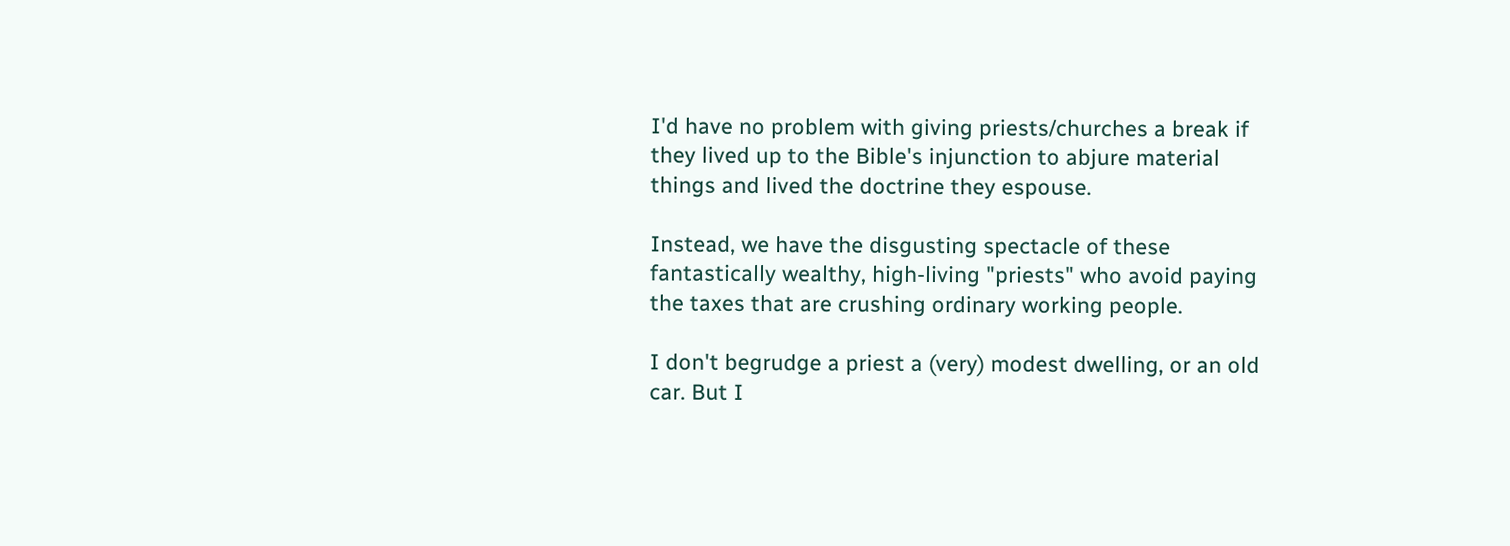I'd have no problem with giving priests/churches a break if they lived up to the Bible's injunction to abjure material things and lived the doctrine they espouse.

Instead, we have the disgusting spectacle of these fantastically wealthy, high-living "priests" who avoid paying the taxes that are crushing ordinary working people.

I don't begrudge a priest a (very) modest dwelling, or an old car. But I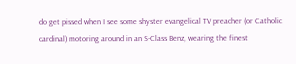do get pissed when I see some shyster evangelical TV preacher (or Catholic cardinal) motoring around in an S-Class Benz, wearing the finest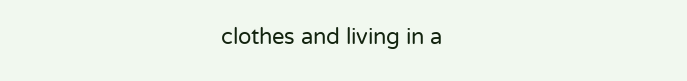clothes and living in a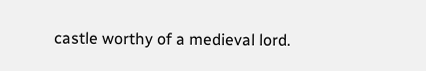castle worthy of a medieval lord.